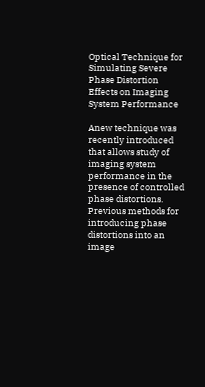Optical Technique for Simulating Severe Phase Distortion Effects on Imaging System Performance

Anew technique was recently introduced that allows study of imaging system performance in the presence of controlled phase distortions. Previous methods for introducing phase distortions into an image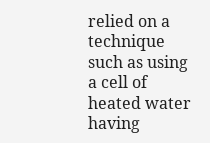relied on a technique such as using a cell of heated water having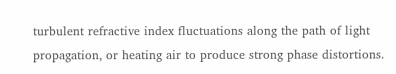turbulent refractive index fluctuations along the path of light propagation, or heating air to produce strong phase distortions.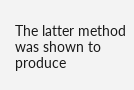The latter method was shown to produce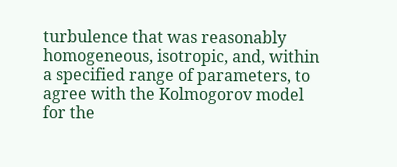turbulence that was reasonably homogeneous, isotropic, and, within a specified range of parameters, to agree with the Kolmogorov model for the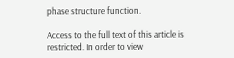phase structure function.

Access to the full text of this article is restricted. In order to view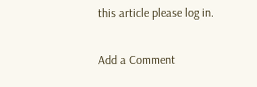this article please log in.

Add a Comment